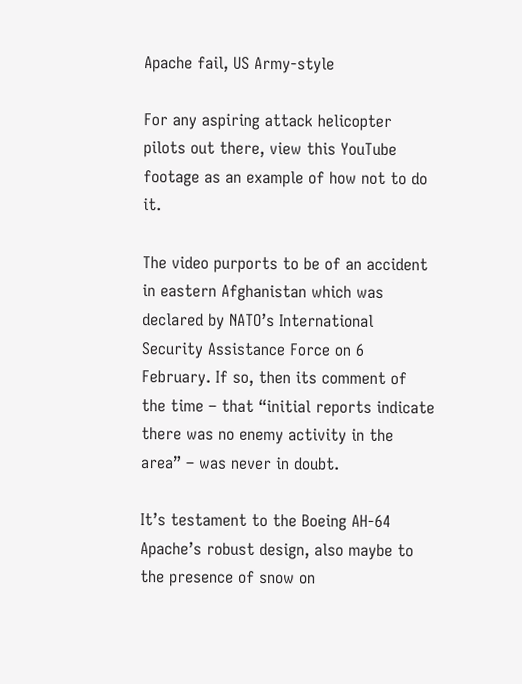Apache fail, US Army-style

For any aspiring attack helicopter pilots out there, view this YouTube footage as an example of how not to do it.

The video purports to be of an accident in eastern Afghanistan which was declared by NATO’s International Security Assistance Force on 6 February. If so, then its comment of the time – that “initial reports indicate there was no enemy activity in the area” – was never in doubt.

It’s testament to the Boeing AH-64 Apache’s robust design, also maybe to the presence of snow on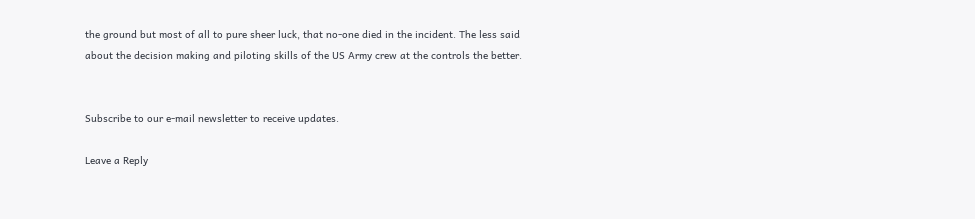the ground but most of all to pure sheer luck, that no-one died in the incident. The less said about the decision making and piloting skills of the US Army crew at the controls the better.


Subscribe to our e-mail newsletter to receive updates.

Leave a Reply